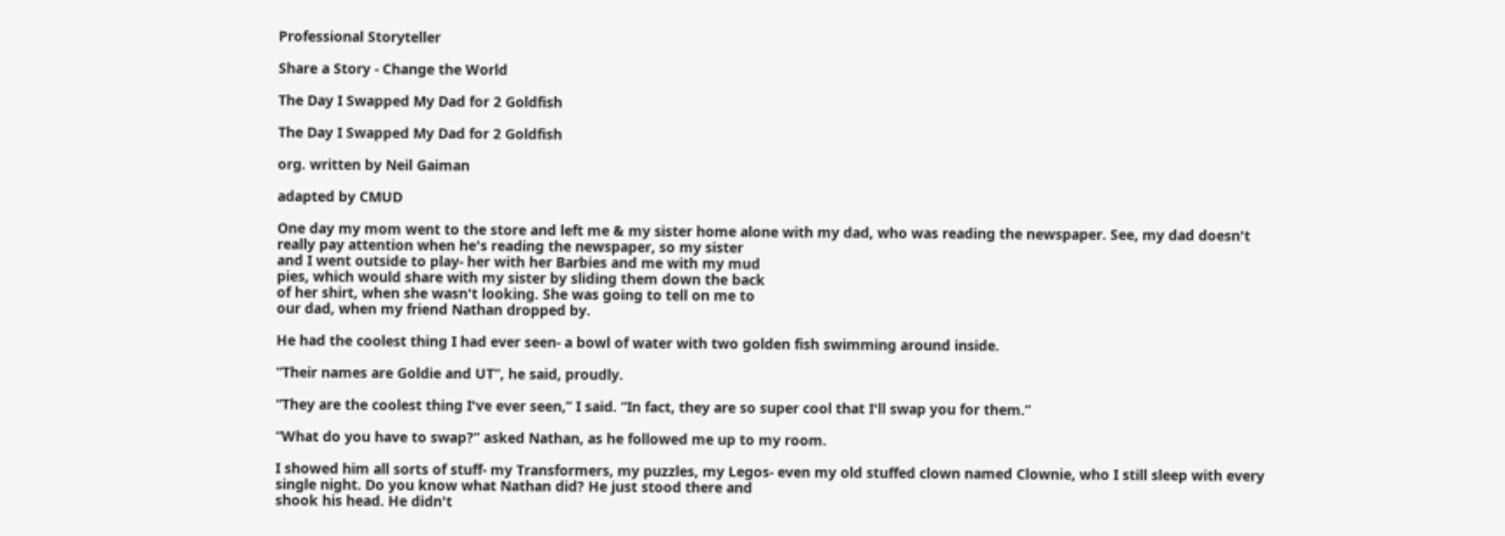Professional Storyteller

Share a Story - Change the World

The Day I Swapped My Dad for 2 Goldfish

The Day I Swapped My Dad for 2 Goldfish

org. written by Neil Gaiman

adapted by CMUD

One day my mom went to the store and left me & my sister home alone with my dad, who was reading the newspaper. See, my dad doesn't
really pay attention when he's reading the newspaper, so my sister
and I went outside to play- her with her Barbies and me with my mud
pies, which would share with my sister by sliding them down the back
of her shirt, when she wasn't looking. She was going to tell on me to
our dad, when my friend Nathan dropped by.

He had the coolest thing I had ever seen- a bowl of water with two golden fish swimming around inside.

“Their names are Goldie and UT”, he said, proudly.

“They are the coolest thing I've ever seen,” I said. “In fact, they are so super cool that I'll swap you for them.”

“What do you have to swap?” asked Nathan, as he followed me up to my room.

I showed him all sorts of stuff- my Transformers, my puzzles, my Legos- even my old stuffed clown named Clownie, who I still sleep with every
single night. Do you know what Nathan did? He just stood there and
shook his head. He didn't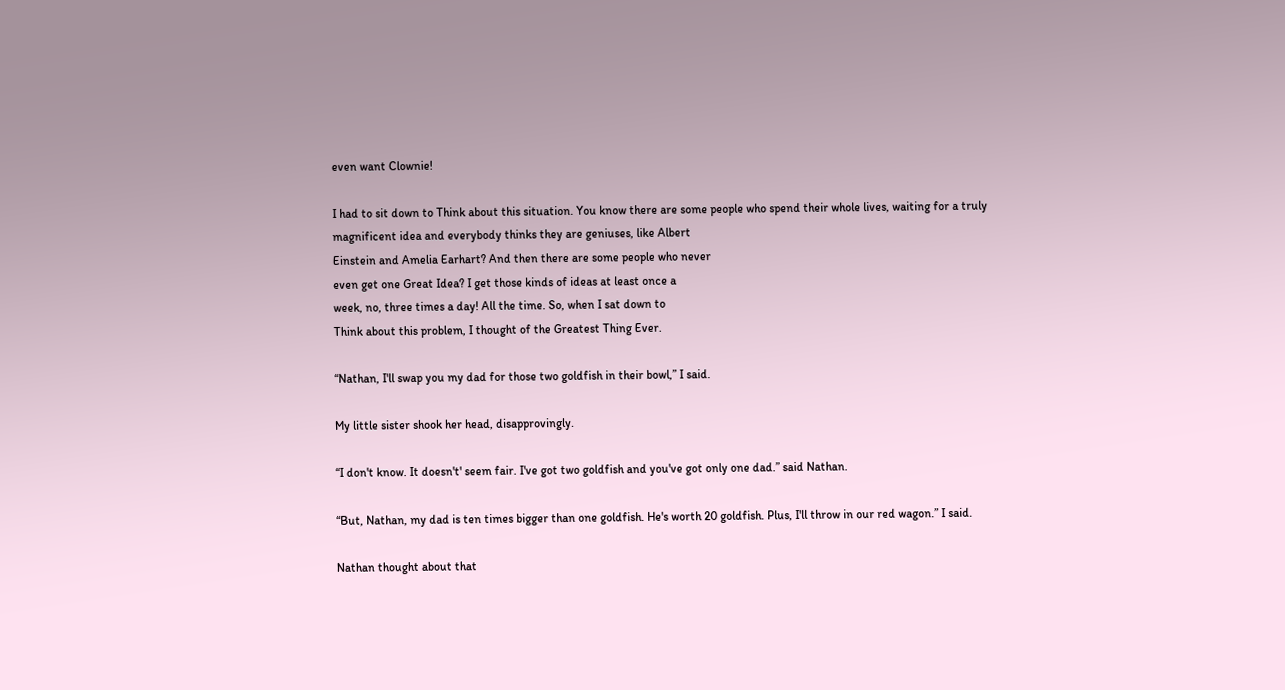even want Clownie!

I had to sit down to Think about this situation. You know there are some people who spend their whole lives, waiting for a truly
magnificent idea and everybody thinks they are geniuses, like Albert
Einstein and Amelia Earhart? And then there are some people who never
even get one Great Idea? I get those kinds of ideas at least once a
week, no, three times a day! All the time. So, when I sat down to
Think about this problem, I thought of the Greatest Thing Ever.

“Nathan, I'll swap you my dad for those two goldfish in their bowl,” I said.

My little sister shook her head, disapprovingly.

“I don't know. It doesn't' seem fair. I've got two goldfish and you've got only one dad.” said Nathan.

“But, Nathan, my dad is ten times bigger than one goldfish. He's worth 20 goldfish. Plus, I'll throw in our red wagon.” I said.

Nathan thought about that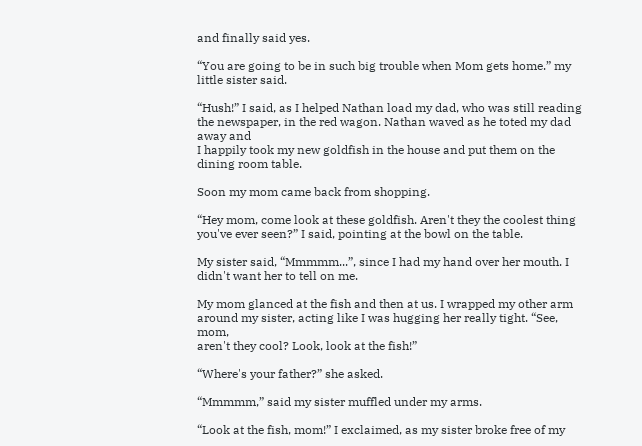and finally said yes.

“You are going to be in such big trouble when Mom gets home.” my little sister said.

“Hush!” I said, as I helped Nathan load my dad, who was still reading the newspaper, in the red wagon. Nathan waved as he toted my dad away and
I happily took my new goldfish in the house and put them on the
dining room table.

Soon my mom came back from shopping.

“Hey mom, come look at these goldfish. Aren't they the coolest thing you've ever seen?” I said, pointing at the bowl on the table.

My sister said, “Mmmmm...”, since I had my hand over her mouth. I didn't want her to tell on me.

My mom glanced at the fish and then at us. I wrapped my other arm around my sister, acting like I was hugging her really tight. “See, mom,
aren't they cool? Look, look at the fish!”

“Where's your father?” she asked.

“Mmmmm,” said my sister muffled under my arms.

“Look at the fish, mom!” I exclaimed, as my sister broke free of my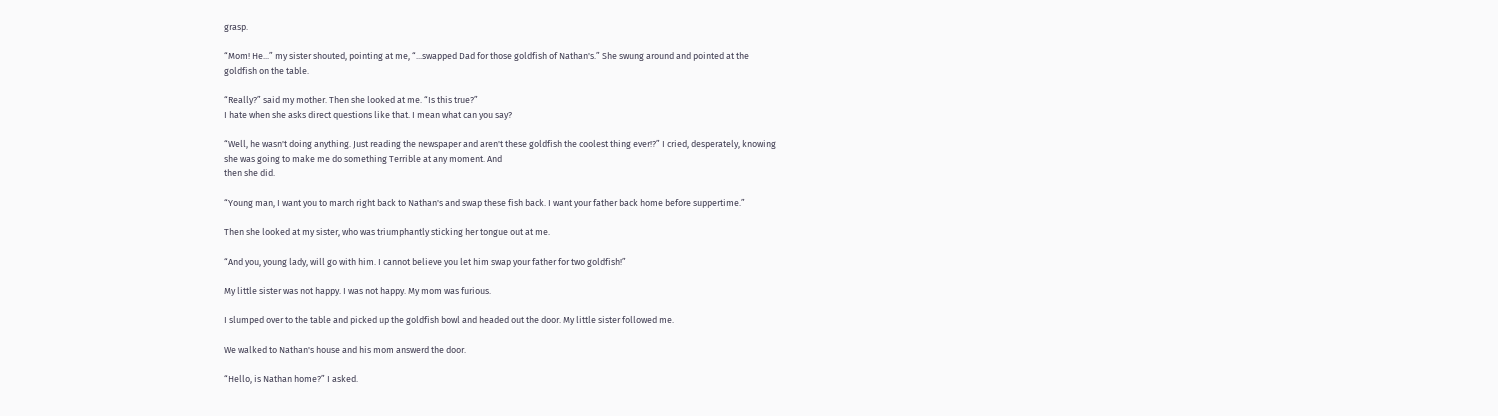grasp.

“Mom! He...” my sister shouted, pointing at me, “...swapped Dad for those goldfish of Nathan's.” She swung around and pointed at the
goldfish on the table.

“Really?” said my mother. Then she looked at me. “Is this true?”
I hate when she asks direct questions like that. I mean what can you say?

“Well, he wasn't doing anything. Just reading the newspaper and aren't these goldfish the coolest thing ever!?” I cried, desperately, knowing
she was going to make me do something Terrible at any moment. And
then she did.

“Young man, I want you to march right back to Nathan's and swap these fish back. I want your father back home before suppertime.”

Then she looked at my sister, who was triumphantly sticking her tongue out at me.

“And you, young lady, will go with him. I cannot believe you let him swap your father for two goldfish!”

My little sister was not happy. I was not happy. My mom was furious.

I slumped over to the table and picked up the goldfish bowl and headed out the door. My little sister followed me.

We walked to Nathan's house and his mom answerd the door.

“Hello, is Nathan home?” I asked.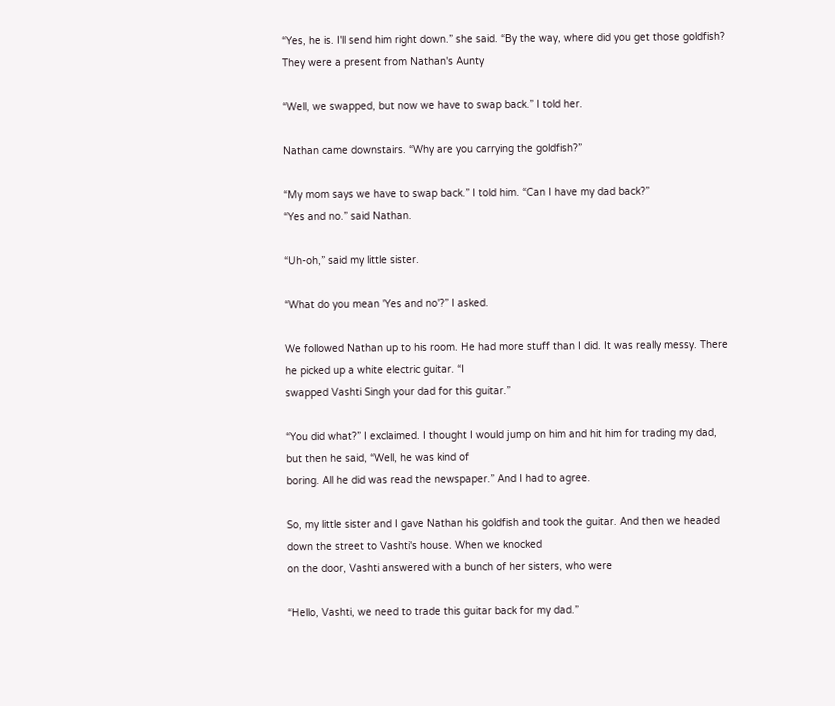“Yes, he is. I'll send him right down.” she said. “By the way, where did you get those goldfish? They were a present from Nathan's Aunty

“Well, we swapped, but now we have to swap back.” I told her.

Nathan came downstairs. “Why are you carrying the goldfish?”

“My mom says we have to swap back.” I told him. “Can I have my dad back?”
“Yes and no.” said Nathan.

“Uh-oh,” said my little sister.

“What do you mean 'Yes and no'?” I asked.

We followed Nathan up to his room. He had more stuff than I did. It was really messy. There he picked up a white electric guitar. “I
swapped Vashti Singh your dad for this guitar.”

“You did what?” I exclaimed. I thought I would jump on him and hit him for trading my dad, but then he said, “Well, he was kind of
boring. All he did was read the newspaper.” And I had to agree.

So, my little sister and I gave Nathan his goldfish and took the guitar. And then we headed down the street to Vashti's house. When we knocked
on the door, Vashti answered with a bunch of her sisters, who were

“Hello, Vashti, we need to trade this guitar back for my dad.”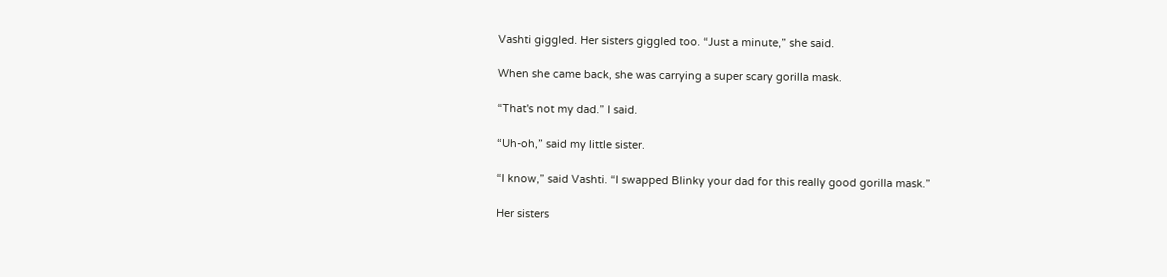Vashti giggled. Her sisters giggled too. “Just a minute,” she said.

When she came back, she was carrying a super scary gorilla mask.

“That's not my dad.” I said.

“Uh-oh,” said my little sister.

“I know,” said Vashti. “I swapped Blinky your dad for this really good gorilla mask.”

Her sisters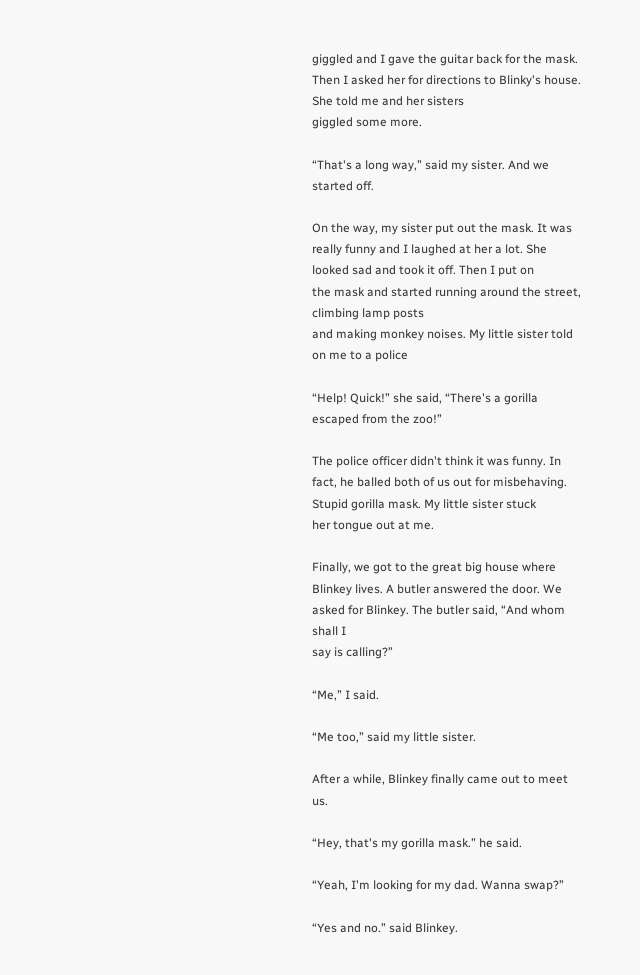giggled and I gave the guitar back for the mask. Then I asked her for directions to Blinky's house. She told me and her sisters
giggled some more.

“That's a long way,” said my sister. And we started off.

On the way, my sister put out the mask. It was really funny and I laughed at her a lot. She looked sad and took it off. Then I put on
the mask and started running around the street, climbing lamp posts
and making monkey noises. My little sister told on me to a police

“Help! Quick!” she said, “There's a gorilla escaped from the zoo!”

The police officer didn't think it was funny. In fact, he balled both of us out for misbehaving. Stupid gorilla mask. My little sister stuck
her tongue out at me.

Finally, we got to the great big house where Blinkey lives. A butler answered the door. We asked for Blinkey. The butler said, “And whom shall I
say is calling?”

“Me,” I said.

“Me too,” said my little sister.

After a while, Blinkey finally came out to meet us.

“Hey, that's my gorilla mask.” he said.

“Yeah, I'm looking for my dad. Wanna swap?”

“Yes and no.” said Blinkey.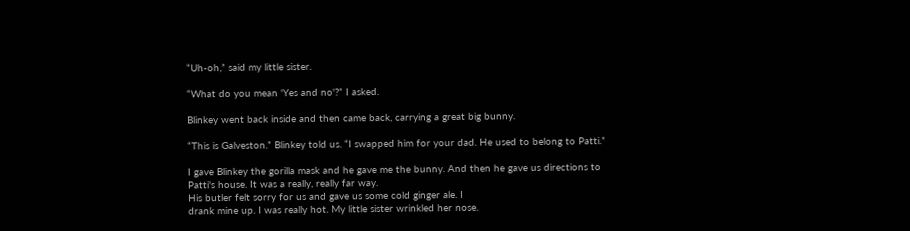“Uh-oh,” said my little sister.

“What do you mean 'Yes and no'?” I asked.

Blinkey went back inside and then came back, carrying a great big bunny.

“This is Galveston.” Blinkey told us. “I swapped him for your dad. He used to belong to Patti.”

I gave Blinkey the gorilla mask and he gave me the bunny. And then he gave us directions to Patti's house. It was a really, really far way.
His butler felt sorry for us and gave us some cold ginger ale. I
drank mine up. I was really hot. My little sister wrinkled her nose.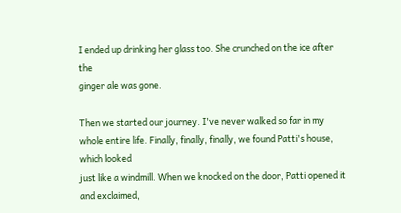I ended up drinking her glass too. She crunched on the ice after the
ginger ale was gone.

Then we started our journey. I've never walked so far in my whole entire life. Finally, finally, finally, we found Patti's house, which looked
just like a windmill. When we knocked on the door, Patti opened it
and exclaimed,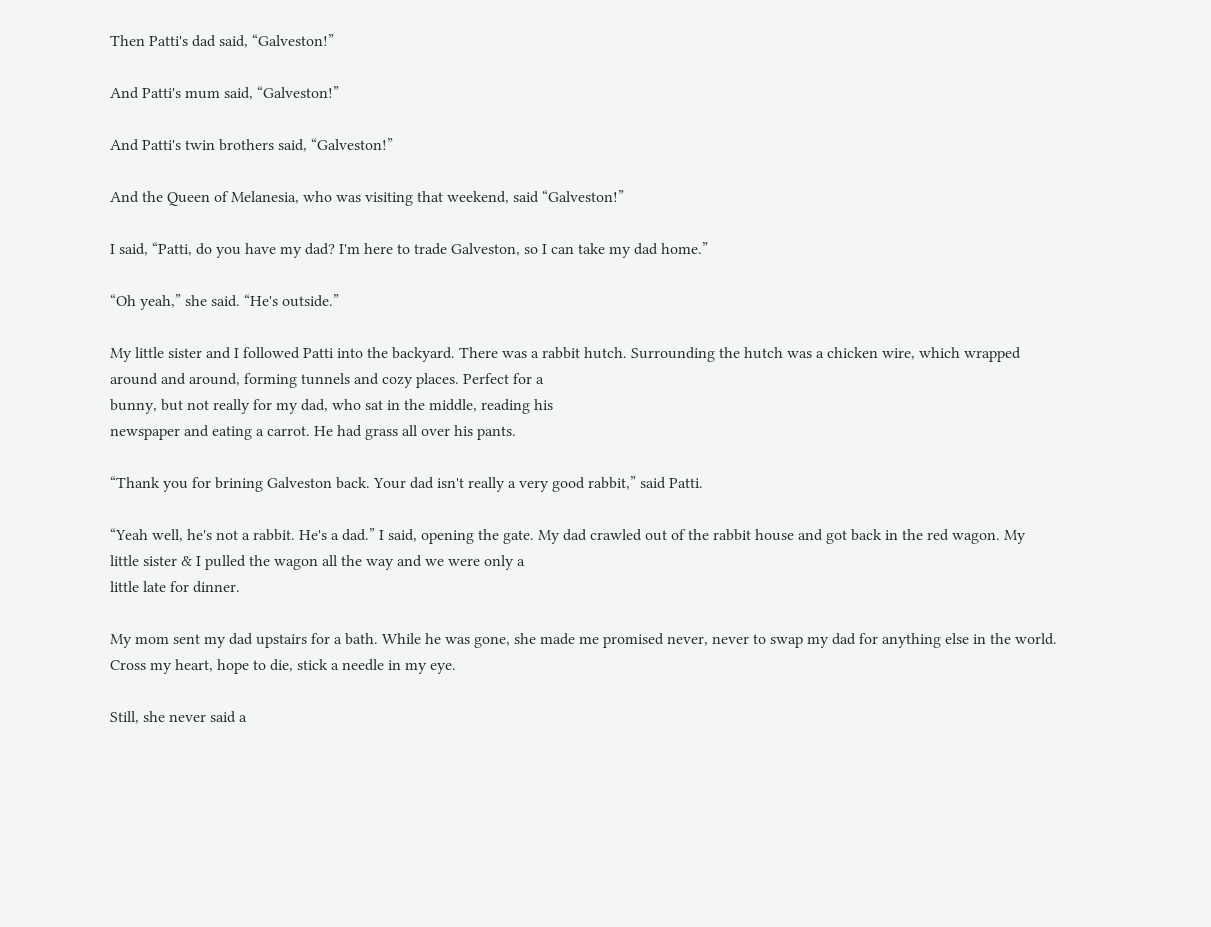Then Patti's dad said, “Galveston!”

And Patti's mum said, “Galveston!”

And Patti's twin brothers said, “Galveston!”

And the Queen of Melanesia, who was visiting that weekend, said “Galveston!”

I said, “Patti, do you have my dad? I'm here to trade Galveston, so I can take my dad home.”

“Oh yeah,” she said. “He's outside.”

My little sister and I followed Patti into the backyard. There was a rabbit hutch. Surrounding the hutch was a chicken wire, which wrapped
around and around, forming tunnels and cozy places. Perfect for a
bunny, but not really for my dad, who sat in the middle, reading his
newspaper and eating a carrot. He had grass all over his pants.

“Thank you for brining Galveston back. Your dad isn't really a very good rabbit,” said Patti.

“Yeah well, he's not a rabbit. He's a dad.” I said, opening the gate. My dad crawled out of the rabbit house and got back in the red wagon. My
little sister & I pulled the wagon all the way and we were only a
little late for dinner.

My mom sent my dad upstairs for a bath. While he was gone, she made me promised never, never to swap my dad for anything else in the world.
Cross my heart, hope to die, stick a needle in my eye.

Still, she never said a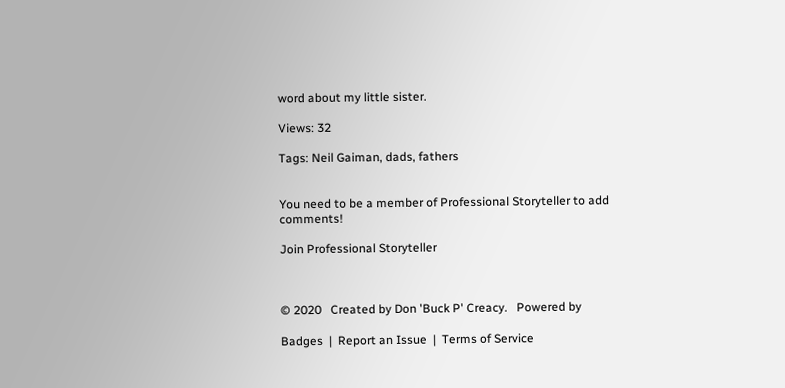word about my little sister.

Views: 32

Tags: Neil Gaiman, dads, fathers


You need to be a member of Professional Storyteller to add comments!

Join Professional Storyteller



© 2020   Created by Don 'Buck P' Creacy.   Powered by

Badges  |  Report an Issue  |  Terms of Service